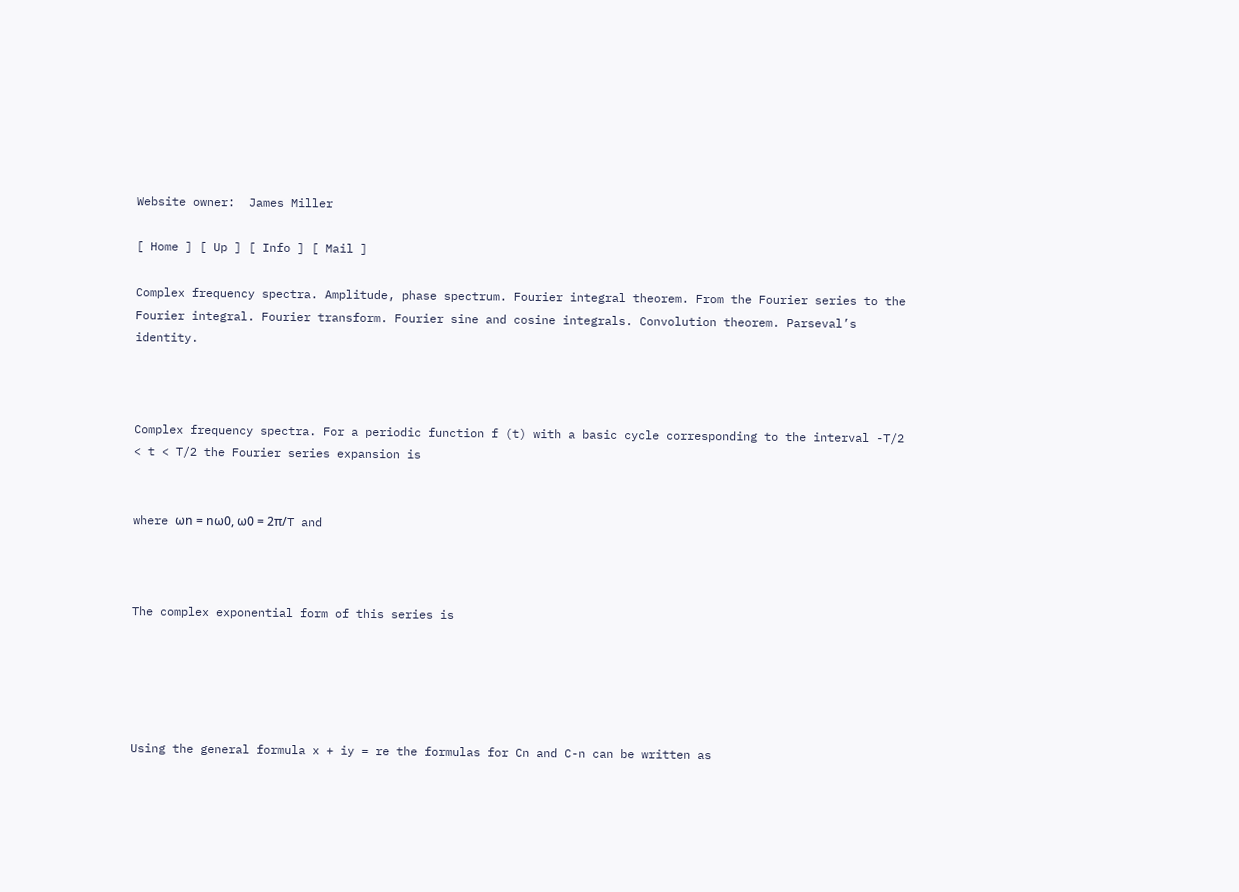Website owner:  James Miller

[ Home ] [ Up ] [ Info ] [ Mail ]

Complex frequency spectra. Amplitude, phase spectrum. Fourier integral theorem. From the Fourier series to the Fourier integral. Fourier transform. Fourier sine and cosine integrals. Convolution theorem. Parseval’s identity.



Complex frequency spectra. For a periodic function f (t) with a basic cycle corresponding to the interval -T/2 < t < T/2 the Fourier series expansion is


where ωn = nω0, ω0 = 2π/T and



The complex exponential form of this series is





Using the general formula x + iy = re the formulas for Cn and C-n can be written as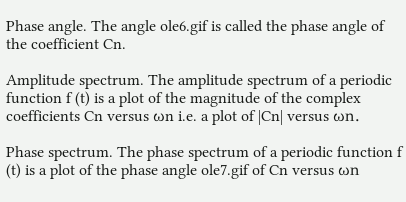Phase angle. The angle ole6.gif is called the phase angle of the coefficient Cn.

Amplitude spectrum. The amplitude spectrum of a periodic function f (t) is a plot of the magnitude of the complex coefficients Cn versus ωn i.e. a plot of |Cn| versus ωn.

Phase spectrum. The phase spectrum of a periodic function f (t) is a plot of the phase angle ole7.gif of Cn versus ωn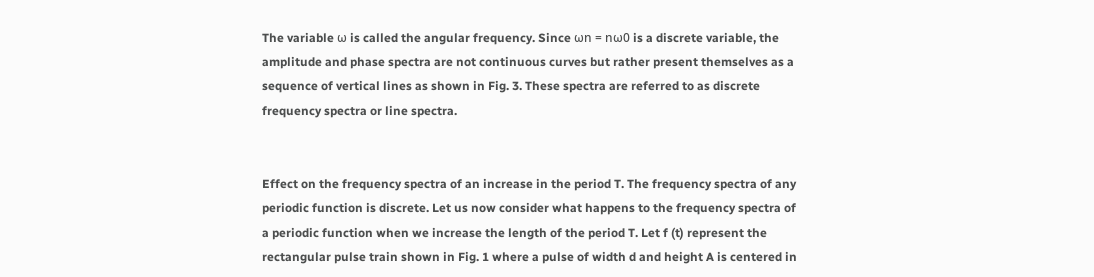The variable ω is called the angular frequency. Since ωn = nω0 is a discrete variable, the amplitude and phase spectra are not continuous curves but rather present themselves as a sequence of vertical lines as shown in Fig. 3. These spectra are referred to as discrete frequency spectra or line spectra.


Effect on the frequency spectra of an increase in the period T. The frequency spectra of any periodic function is discrete. Let us now consider what happens to the frequency spectra of a periodic function when we increase the length of the period T. Let f (t) represent the rectangular pulse train shown in Fig. 1 where a pulse of width d and height A is centered in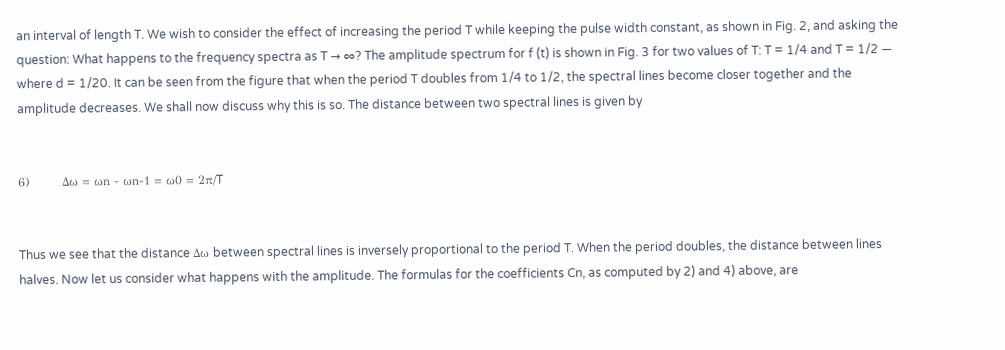an interval of length T. We wish to consider the effect of increasing the period T while keeping the pulse width constant, as shown in Fig. 2, and asking the question: What happens to the frequency spectra as T → ∞? The amplitude spectrum for f (t) is shown in Fig. 3 for two values of T: T = 1/4 and T = 1/2 — where d = 1/20. It can be seen from the figure that when the period T doubles from 1/4 to 1/2, the spectral lines become closer together and the amplitude decreases. We shall now discuss why this is so. The distance between two spectral lines is given by


6)        Δω = ωn - ωn-1 = ω0 = 2π/T


Thus we see that the distance Δω between spectral lines is inversely proportional to the period T. When the period doubles, the distance between lines halves. Now let us consider what happens with the amplitude. The formulas for the coefficients Cn, as computed by 2) and 4) above, are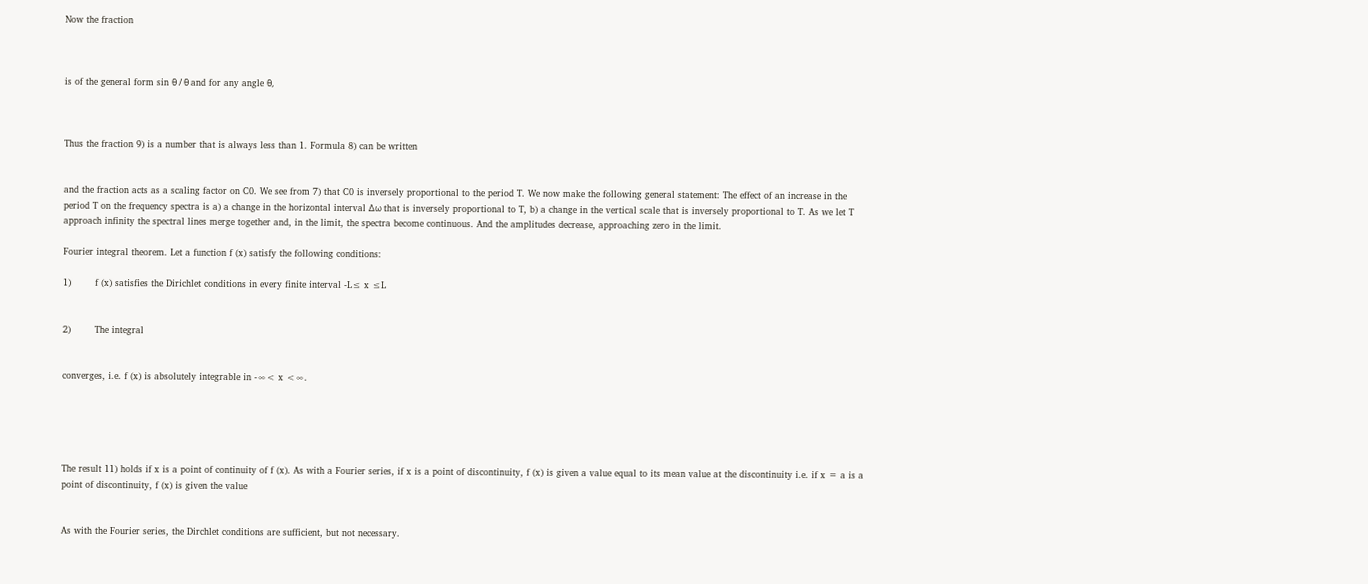Now the fraction



is of the general form sin θ / θ and for any angle θ,



Thus the fraction 9) is a number that is always less than 1. Formula 8) can be written


and the fraction acts as a scaling factor on C0. We see from 7) that C0 is inversely proportional to the period T. We now make the following general statement: The effect of an increase in the period T on the frequency spectra is a) a change in the horizontal interval Δω that is inversely proportional to T, b) a change in the vertical scale that is inversely proportional to T. As we let T approach infinity the spectral lines merge together and, in the limit, the spectra become continuous. And the amplitudes decrease, approaching zero in the limit.

Fourier integral theorem. Let a function f (x) satisfy the following conditions:

1)        f (x) satisfies the Dirichlet conditions in every finite interval -L≤ x ≤L


2)        The integral


converges, i.e. f (x) is absolutely integrable in -∞< x <∞.





The result 11) holds if x is a point of continuity of f (x). As with a Fourier series, if x is a point of discontinuity, f (x) is given a value equal to its mean value at the discontinuity i.e. if x = a is a point of discontinuity, f (x) is given the value


As with the Fourier series, the Dirchlet conditions are sufficient, but not necessary.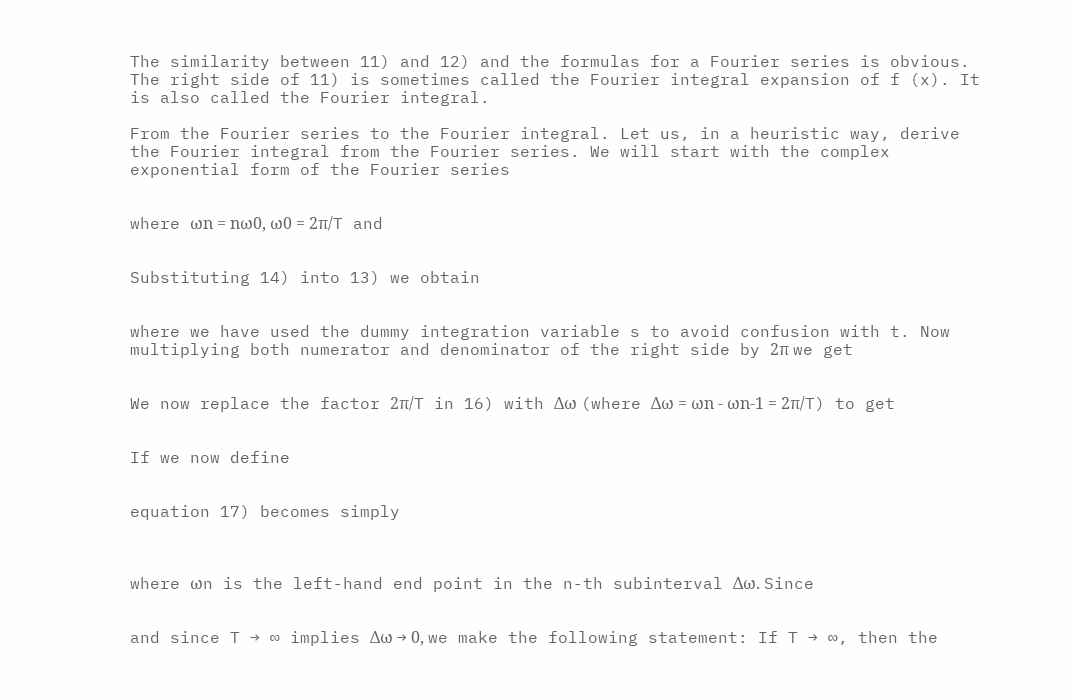The similarity between 11) and 12) and the formulas for a Fourier series is obvious. The right side of 11) is sometimes called the Fourier integral expansion of f (x). It is also called the Fourier integral.

From the Fourier series to the Fourier integral. Let us, in a heuristic way, derive the Fourier integral from the Fourier series. We will start with the complex exponential form of the Fourier series


where ωn = nω0, ω0 = 2π/T and


Substituting 14) into 13) we obtain


where we have used the dummy integration variable s to avoid confusion with t. Now multiplying both numerator and denominator of the right side by 2π we get


We now replace the factor 2π/T in 16) with Δω (where Δω = ωn - ωn-1 = 2π/T) to get


If we now define


equation 17) becomes simply



where ωn is the left-hand end point in the n-th subinterval Δω. Since


and since T → ∞ implies Δω → 0, we make the following statement: If T → ∞, then the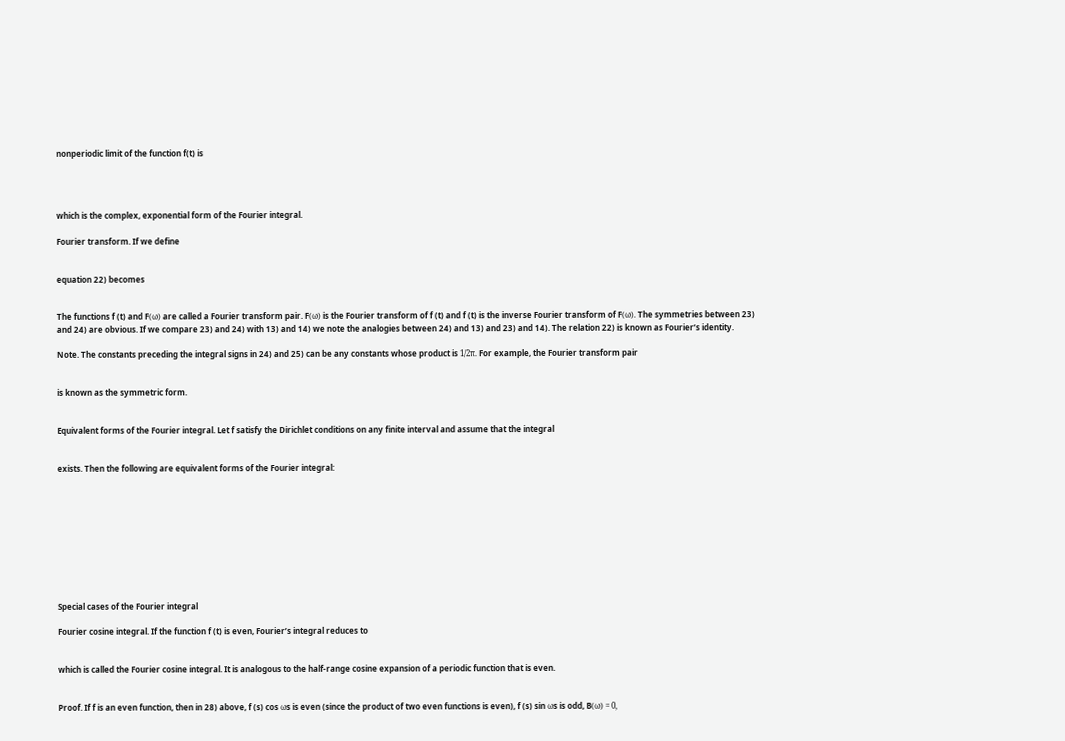nonperiodic limit of the function f(t) is




which is the complex, exponential form of the Fourier integral.

Fourier transform. If we define


equation 22) becomes


The functions f (t) and F(ω) are called a Fourier transform pair. F(ω) is the Fourier transform of f (t) and f (t) is the inverse Fourier transform of F(ω). The symmetries between 23) and 24) are obvious. If we compare 23) and 24) with 13) and 14) we note the analogies between 24) and 13) and 23) and 14). The relation 22) is known as Fourier’s identity.

Note. The constants preceding the integral signs in 24) and 25) can be any constants whose product is 1/2π. For example, the Fourier transform pair


is known as the symmetric form.


Equivalent forms of the Fourier integral. Let f satisfy the Dirichlet conditions on any finite interval and assume that the integral


exists. Then the following are equivalent forms of the Fourier integral:










Special cases of the Fourier integral

Fourier cosine integral. If the function f (t) is even, Fourier’s integral reduces to


which is called the Fourier cosine integral. It is analogous to the half-range cosine expansion of a periodic function that is even.


Proof. If f is an even function, then in 28) above, f (s) cos ωs is even (since the product of two even functions is even), f (s) sin ωs is odd, B(ω) = 0,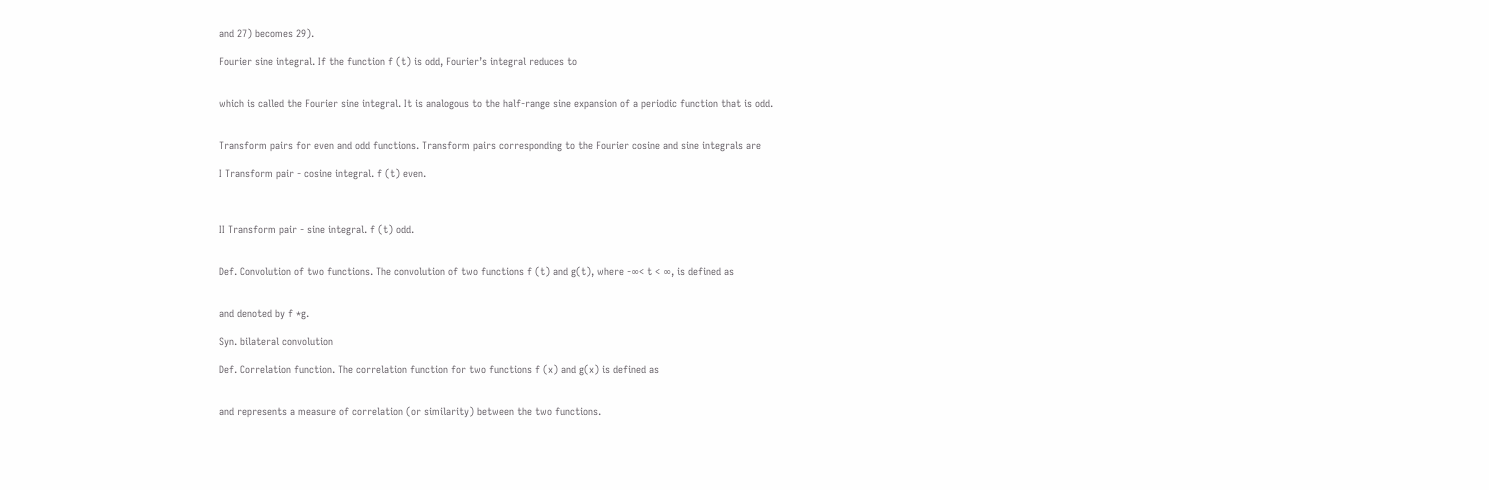and 27) becomes 29).

Fourier sine integral. If the function f (t) is odd, Fourier’s integral reduces to


which is called the Fourier sine integral. It is analogous to the half-range sine expansion of a periodic function that is odd.


Transform pairs for even and odd functions. Transform pairs corresponding to the Fourier cosine and sine integrals are

I Transform pair - cosine integral. f (t) even.



II Transform pair - sine integral. f (t) odd.


Def. Convolution of two functions. The convolution of two functions f (t) and g(t), where -∞< t < ∞, is defined as


and denoted by f *g.

Syn. bilateral convolution

Def. Correlation function. The correlation function for two functions f (x) and g(x) is defined as


and represents a measure of correlation (or similarity) between the two functions.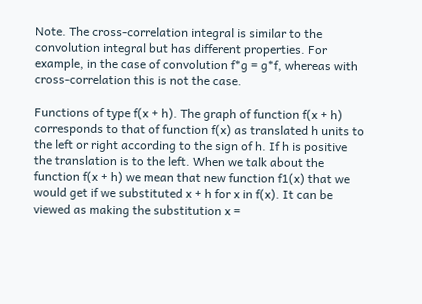Note. The cross-correlation integral is similar to the convolution integral but has different properties. For example, in the case of convolution f*g = g*f, whereas with cross-correlation this is not the case.

Functions of type f(x + h). The graph of function f(x + h) corresponds to that of function f(x) as translated h units to the left or right according to the sign of h. If h is positive the translation is to the left. When we talk about the function f(x + h) we mean that new function f1(x) that we would get if we substituted x + h for x in f(x). It can be viewed as making the substitution x =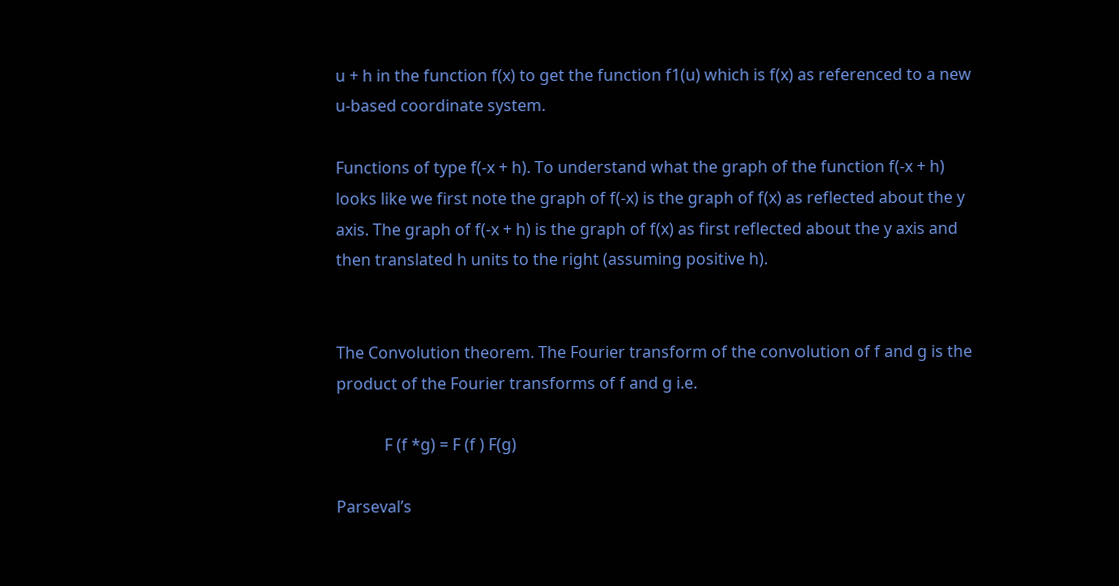u + h in the function f(x) to get the function f1(u) which is f(x) as referenced to a new u-based coordinate system.

Functions of type f(-x + h). To understand what the graph of the function f(-x + h) looks like we first note the graph of f(-x) is the graph of f(x) as reflected about the y axis. The graph of f(-x + h) is the graph of f(x) as first reflected about the y axis and then translated h units to the right (assuming positive h).


The Convolution theorem. The Fourier transform of the convolution of f and g is the product of the Fourier transforms of f and g i.e.

            F (f *g) = F (f ) F(g)

Parseval’s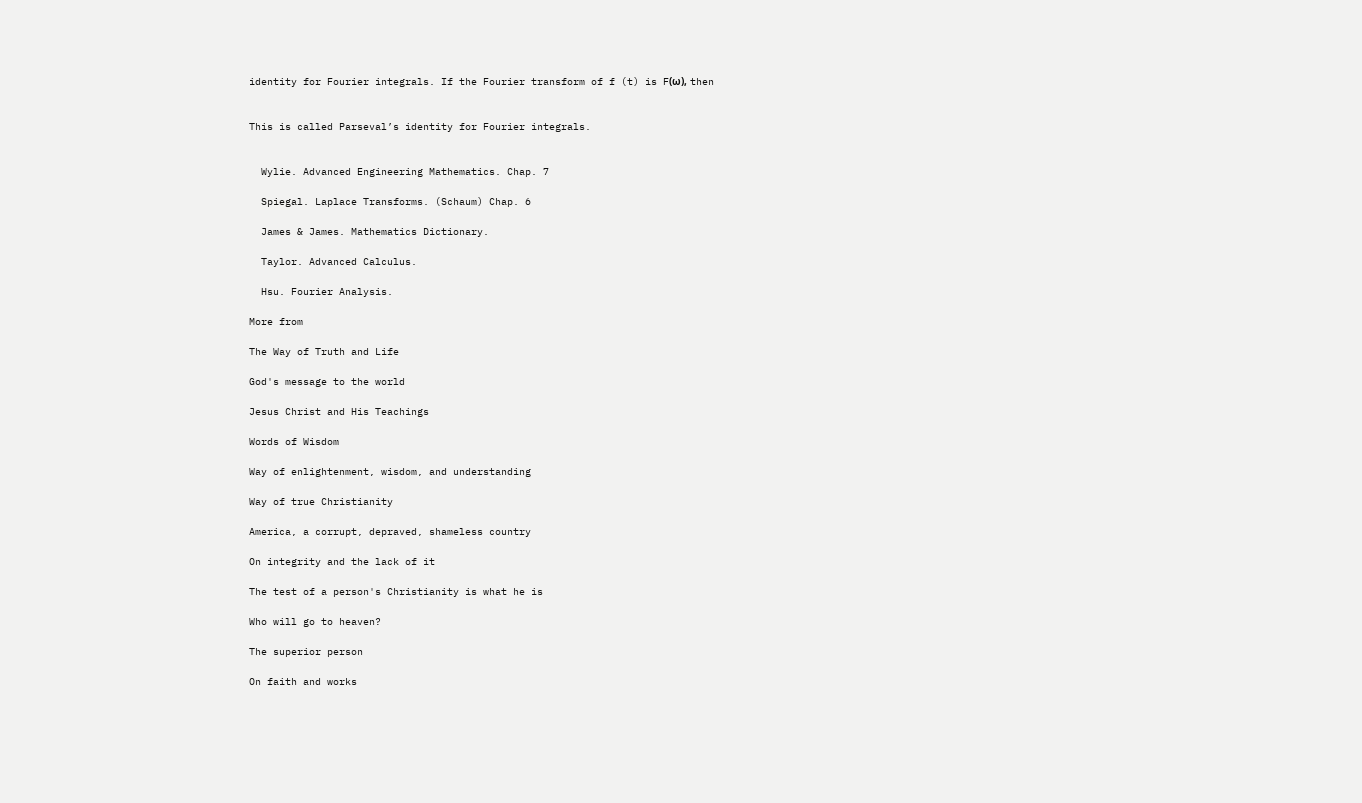identity for Fourier integrals. If the Fourier transform of f (t) is F(ω), then


This is called Parseval’s identity for Fourier integrals.


  Wylie. Advanced Engineering Mathematics. Chap. 7

  Spiegal. Laplace Transforms. (Schaum) Chap. 6

  James & James. Mathematics Dictionary.

  Taylor. Advanced Calculus.

  Hsu. Fourier Analysis.

More from

The Way of Truth and Life

God's message to the world

Jesus Christ and His Teachings

Words of Wisdom

Way of enlightenment, wisdom, and understanding

Way of true Christianity

America, a corrupt, depraved, shameless country

On integrity and the lack of it

The test of a person's Christianity is what he is

Who will go to heaven?

The superior person

On faith and works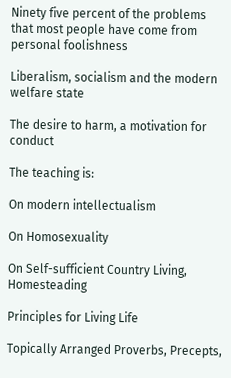Ninety five percent of the problems that most people have come from personal foolishness

Liberalism, socialism and the modern welfare state

The desire to harm, a motivation for conduct

The teaching is:

On modern intellectualism

On Homosexuality

On Self-sufficient Country Living, Homesteading

Principles for Living Life

Topically Arranged Proverbs, Precepts,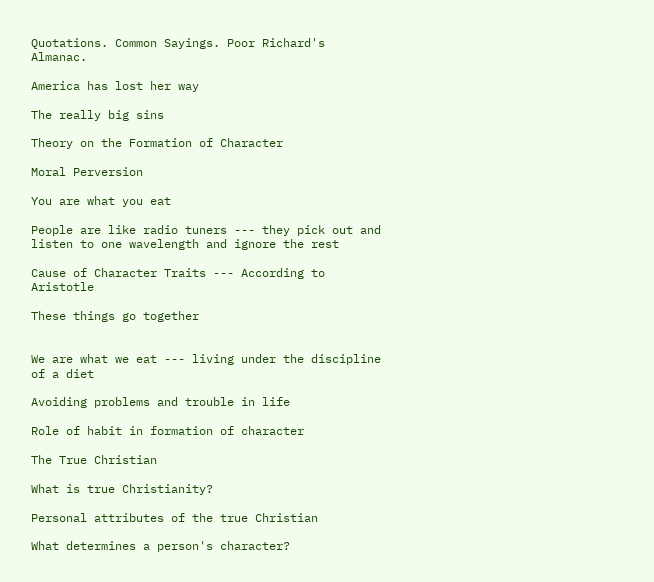Quotations. Common Sayings. Poor Richard's Almanac.

America has lost her way

The really big sins

Theory on the Formation of Character

Moral Perversion

You are what you eat

People are like radio tuners --- they pick out and listen to one wavelength and ignore the rest

Cause of Character Traits --- According to Aristotle

These things go together


We are what we eat --- living under the discipline of a diet

Avoiding problems and trouble in life

Role of habit in formation of character

The True Christian

What is true Christianity?

Personal attributes of the true Christian

What determines a person's character?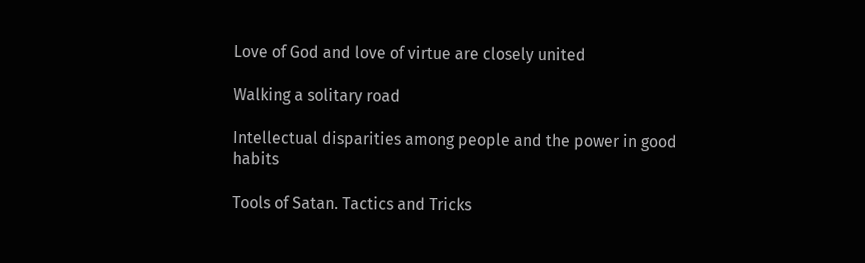Love of God and love of virtue are closely united

Walking a solitary road

Intellectual disparities among people and the power in good habits

Tools of Satan. Tactics and Tricks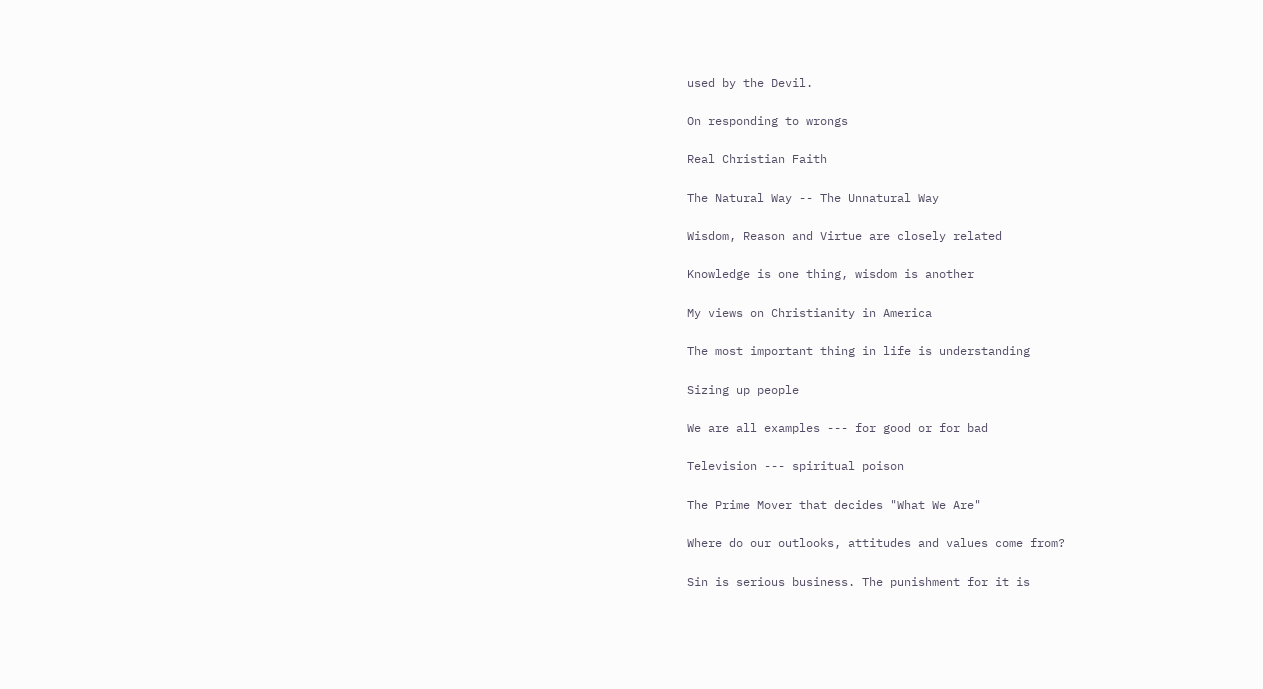used by the Devil.

On responding to wrongs

Real Christian Faith

The Natural Way -- The Unnatural Way

Wisdom, Reason and Virtue are closely related

Knowledge is one thing, wisdom is another

My views on Christianity in America

The most important thing in life is understanding

Sizing up people

We are all examples --- for good or for bad

Television --- spiritual poison

The Prime Mover that decides "What We Are"

Where do our outlooks, attitudes and values come from?

Sin is serious business. The punishment for it is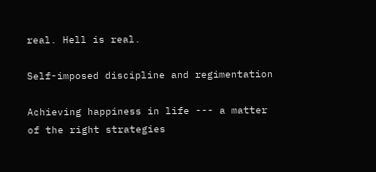real. Hell is real.

Self-imposed discipline and regimentation

Achieving happiness in life --- a matter of the right strategies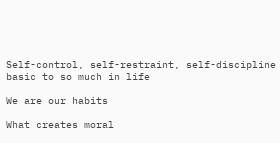Self-control, self-restraint, self-discipline basic to so much in life

We are our habits

What creates moral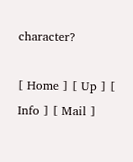character?

[ Home ] [ Up ] [ Info ] [ Mail ]